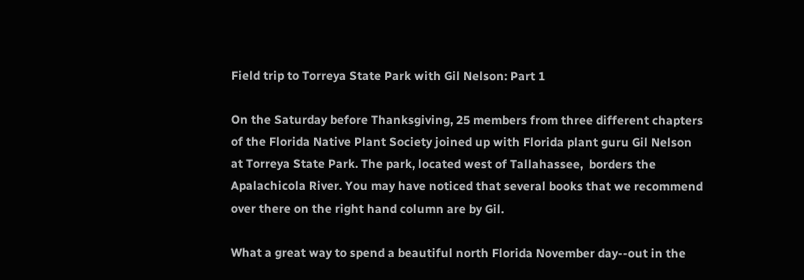Field trip to Torreya State Park with Gil Nelson: Part 1

On the Saturday before Thanksgiving, 25 members from three different chapters of the Florida Native Plant Society joined up with Florida plant guru Gil Nelson at Torreya State Park. The park, located west of Tallahassee,  borders the Apalachicola River. You may have noticed that several books that we recommend over there on the right hand column are by Gil.

What a great way to spend a beautiful north Florida November day--out in the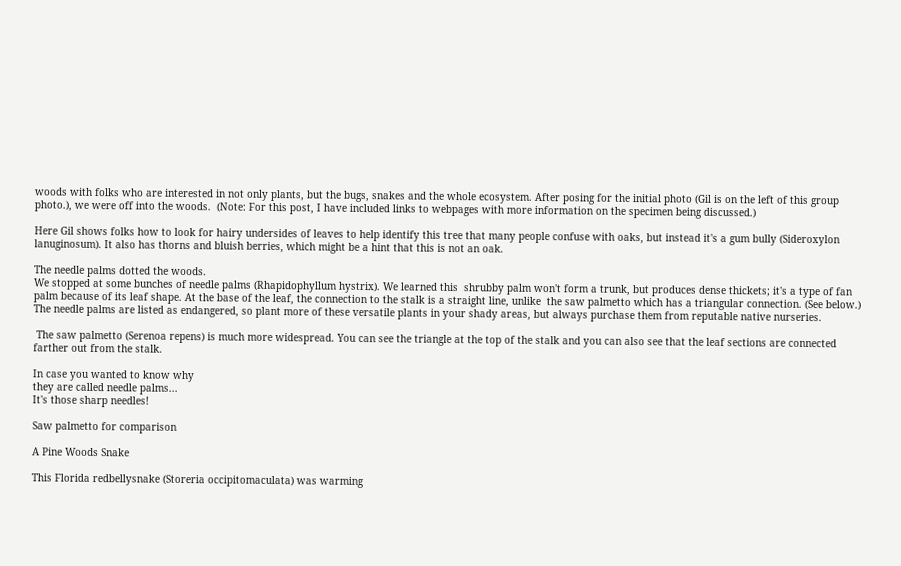woods with folks who are interested in not only plants, but the bugs, snakes and the whole ecosystem. After posing for the initial photo (Gil is on the left of this group photo.), we were off into the woods.  (Note: For this post, I have included links to webpages with more information on the specimen being discussed.)

Here Gil shows folks how to look for hairy undersides of leaves to help identify this tree that many people confuse with oaks, but instead it's a gum bully (Sideroxylon lanuginosum). It also has thorns and bluish berries, which might be a hint that this is not an oak.

The needle palms dotted the woods.
We stopped at some bunches of needle palms (Rhapidophyllum hystrix). We learned this  shrubby palm won't form a trunk, but produces dense thickets; it's a type of fan palm because of its leaf shape. At the base of the leaf, the connection to the stalk is a straight line, unlike  the saw palmetto which has a triangular connection. (See below.) The needle palms are listed as endangered, so plant more of these versatile plants in your shady areas, but always purchase them from reputable native nurseries.

 The saw palmetto (Serenoa repens) is much more widespread. You can see the triangle at the top of the stalk and you can also see that the leaf sections are connected farther out from the stalk.

In case you wanted to know why
they are called needle palms...
It's those sharp needles!

Saw palmetto for comparison

A Pine Woods Snake

This Florida redbellysnake (Storeria occipitomaculata) was warming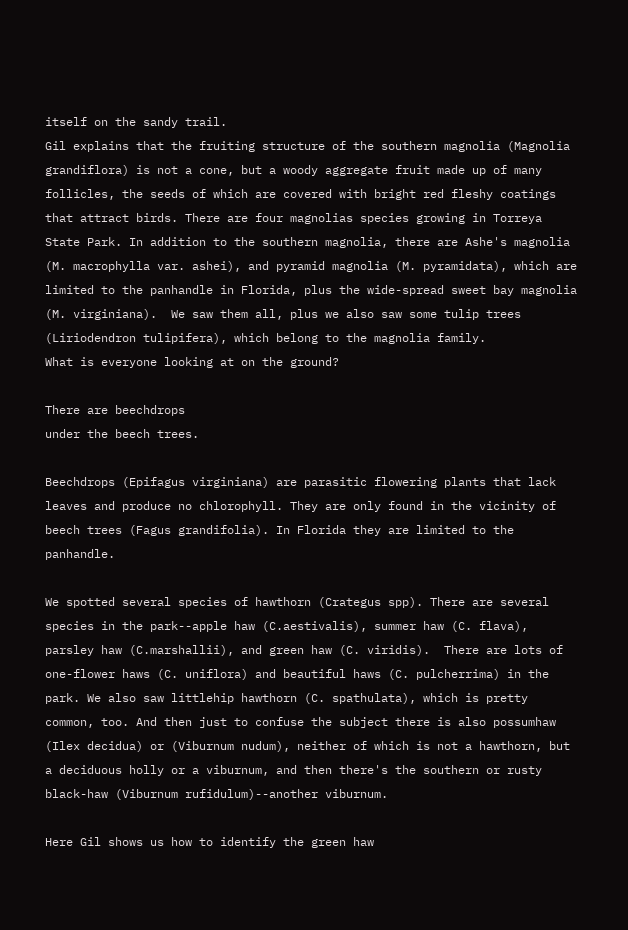itself on the sandy trail.
Gil explains that the fruiting structure of the southern magnolia (Magnolia grandiflora) is not a cone, but a woody aggregate fruit made up of many follicles, the seeds of which are covered with bright red fleshy coatings that attract birds. There are four magnolias species growing in Torreya State Park. In addition to the southern magnolia, there are Ashe's magnolia (M. macrophylla var. ashei), and pyramid magnolia (M. pyramidata), which are limited to the panhandle in Florida, plus the wide-spread sweet bay magnolia (M. virginiana).  We saw them all, plus we also saw some tulip trees (Liriodendron tulipifera), which belong to the magnolia family.
What is everyone looking at on the ground?

There are beechdrops
under the beech trees.

Beechdrops (Epifagus virginiana) are parasitic flowering plants that lack leaves and produce no chlorophyll. They are only found in the vicinity of beech trees (Fagus grandifolia). In Florida they are limited to the panhandle.

We spotted several species of hawthorn (Crategus spp). There are several species in the park--apple haw (C.aestivalis), summer haw (C. flava), parsley haw (C.marshallii), and green haw (C. viridis).  There are lots of one-flower haws (C. uniflora) and beautiful haws (C. pulcherrima) in the park. We also saw littlehip hawthorn (C. spathulata), which is pretty common, too. And then just to confuse the subject there is also possumhaw (Ilex decidua) or (Viburnum nudum), neither of which is not a hawthorn, but a deciduous holly or a viburnum, and then there's the southern or rusty black-haw (Viburnum rufidulum)--another viburnum.

Here Gil shows us how to identify the green haw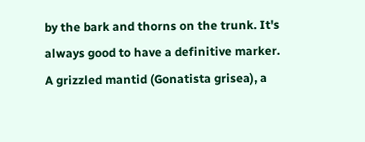by the bark and thorns on the trunk. It's always good to have a definitive marker.
A grizzled mantid (Gonatista grisea), a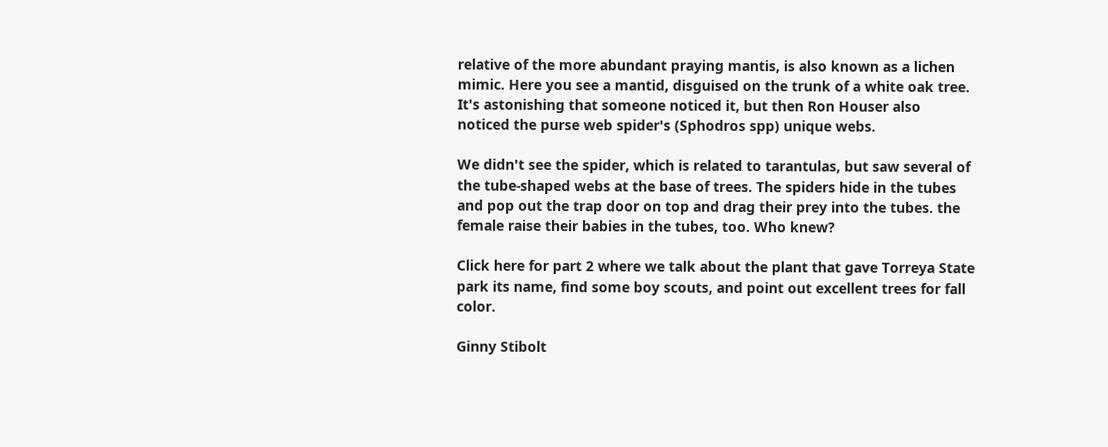relative of the more abundant praying mantis, is also known as a lichen mimic. Here you see a mantid, disguised on the trunk of a white oak tree. It's astonishing that someone noticed it, but then Ron Houser also noticed the purse web spider's (Sphodros spp) unique webs.

We didn't see the spider, which is related to tarantulas, but saw several of the tube-shaped webs at the base of trees. The spiders hide in the tubes and pop out the trap door on top and drag their prey into the tubes. the female raise their babies in the tubes, too. Who knew?

Click here for part 2 where we talk about the plant that gave Torreya State park its name, find some boy scouts, and point out excellent trees for fall color.

Ginny Stibolt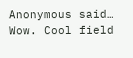Anonymous said…
Wow. Cool field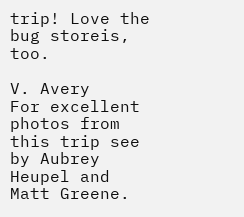trip! Love the bug storeis, too.

V. Avery
For excellent photos from this trip see by Aubrey Heupel and Matt Greene.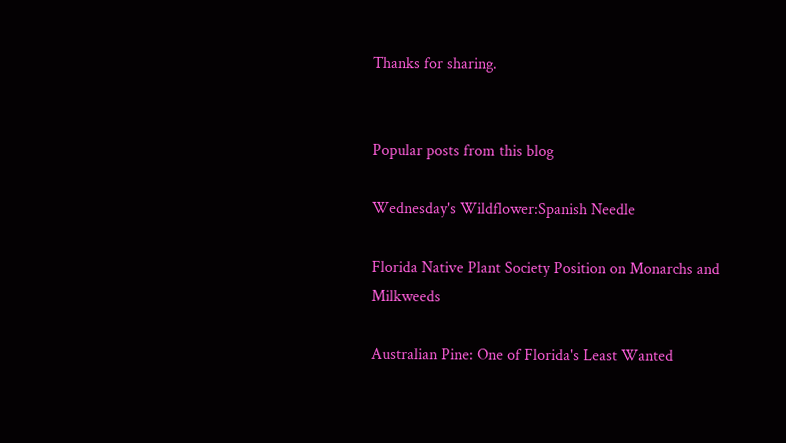Thanks for sharing.


Popular posts from this blog

Wednesday's Wildflower:Spanish Needle

Florida Native Plant Society Position on Monarchs and Milkweeds

Australian Pine: One of Florida's Least Wanted